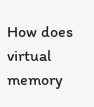How does virtual memory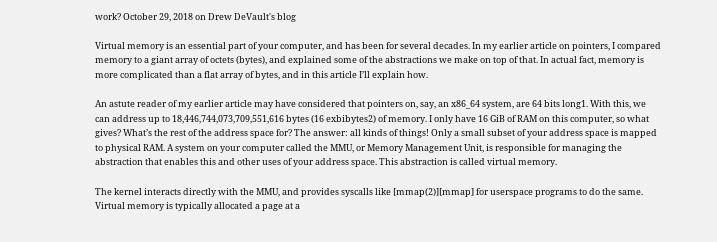work? October 29, 2018 on Drew DeVault's blog

Virtual memory is an essential part of your computer, and has been for several decades. In my earlier article on pointers, I compared memory to a giant array of octets (bytes), and explained some of the abstractions we make on top of that. In actual fact, memory is more complicated than a flat array of bytes, and in this article I’ll explain how.

An astute reader of my earlier article may have considered that pointers on, say, an x86_64 system, are 64 bits long1. With this, we can address up to 18,446,744,073,709,551,616 bytes (16 exbibytes2) of memory. I only have 16 GiB of RAM on this computer, so what gives? What’s the rest of the address space for? The answer: all kinds of things! Only a small subset of your address space is mapped to physical RAM. A system on your computer called the MMU, or Memory Management Unit, is responsible for managing the abstraction that enables this and other uses of your address space. This abstraction is called virtual memory.

The kernel interacts directly with the MMU, and provides syscalls like [mmap(2)][mmap] for userspace programs to do the same. Virtual memory is typically allocated a page at a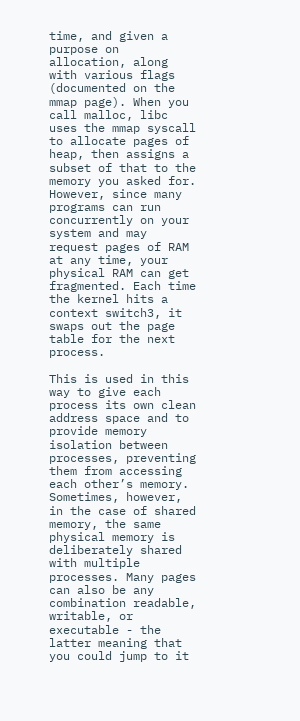time, and given a purpose on allocation, along with various flags (documented on the mmap page). When you call malloc, libc uses the mmap syscall to allocate pages of heap, then assigns a subset of that to the memory you asked for. However, since many programs can run concurrently on your system and may request pages of RAM at any time, your physical RAM can get fragmented. Each time the kernel hits a context switch3, it swaps out the page table for the next process.

This is used in this way to give each process its own clean address space and to provide memory isolation between processes, preventing them from accessing each other’s memory. Sometimes, however, in the case of shared memory, the same physical memory is deliberately shared with multiple processes. Many pages can also be any combination readable, writable, or executable - the latter meaning that you could jump to it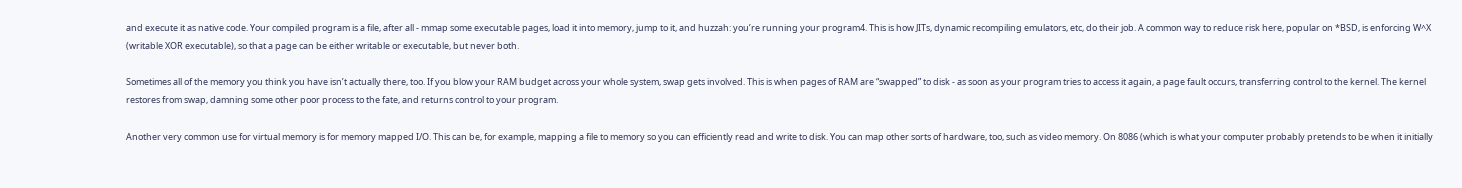and execute it as native code. Your compiled program is a file, after all - mmap some executable pages, load it into memory, jump to it, and huzzah: you’re running your program4. This is how JITs, dynamic recompiling emulators, etc, do their job. A common way to reduce risk here, popular on *BSD, is enforcing W^X (writable XOR executable), so that a page can be either writable or executable, but never both.

Sometimes all of the memory you think you have isn’t actually there, too. If you blow your RAM budget across your whole system, swap gets involved. This is when pages of RAM are “swapped” to disk - as soon as your program tries to access it again, a page fault occurs, transferring control to the kernel. The kernel restores from swap, damning some other poor process to the fate, and returns control to your program.

Another very common use for virtual memory is for memory mapped I/O. This can be, for example, mapping a file to memory so you can efficiently read and write to disk. You can map other sorts of hardware, too, such as video memory. On 8086 (which is what your computer probably pretends to be when it initially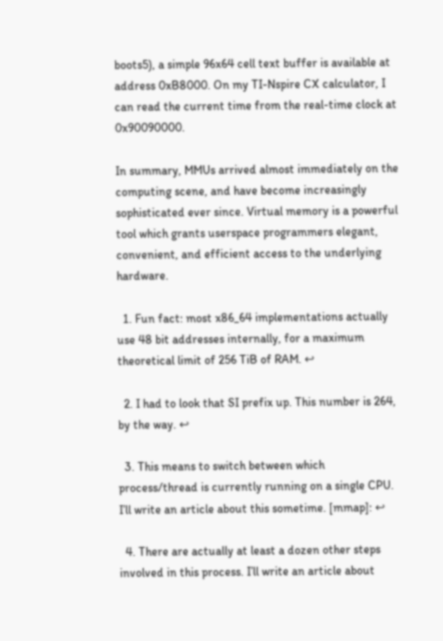boots5), a simple 96x64 cell text buffer is available at address 0xB8000. On my TI-Nspire CX calculator, I can read the current time from the real-time clock at 0x90090000.

In summary, MMUs arrived almost immediately on the computing scene, and have become increasingly sophisticated ever since. Virtual memory is a powerful tool which grants userspace programmers elegant, convenient, and efficient access to the underlying hardware.

  1. Fun fact: most x86_64 implementations actually use 48 bit addresses internally, for a maximum theoretical limit of 256 TiB of RAM. ↩

  2. I had to look that SI prefix up. This number is 264, by the way. ↩

  3. This means to switch between which process/thread is currently running on a single CPU. I’ll write an article about this sometime. [mmap]: ↩

  4. There are actually at least a dozen other steps involved in this process. I’ll write an article about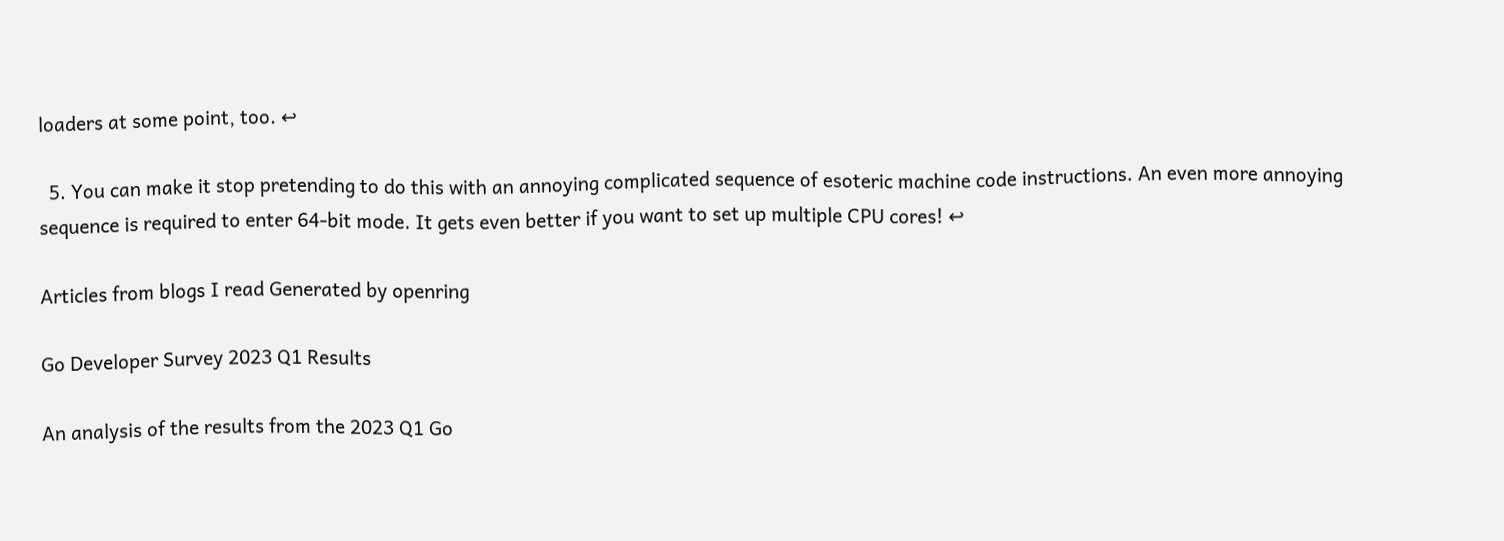loaders at some point, too. ↩

  5. You can make it stop pretending to do this with an annoying complicated sequence of esoteric machine code instructions. An even more annoying sequence is required to enter 64-bit mode. It gets even better if you want to set up multiple CPU cores! ↩

Articles from blogs I read Generated by openring

Go Developer Survey 2023 Q1 Results

An analysis of the results from the 2023 Q1 Go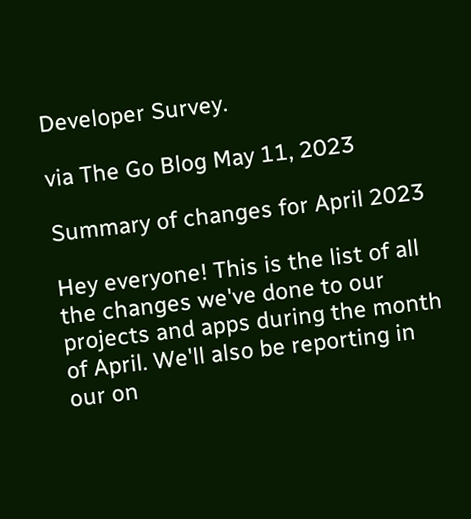Developer Survey.

via The Go Blog May 11, 2023

Summary of changes for April 2023

Hey everyone! This is the list of all the changes we've done to our projects and apps during the month of April. We'll also be reporting in our on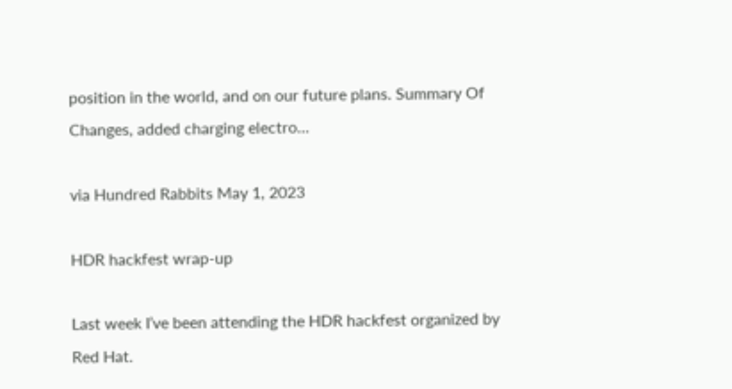position in the world, and on our future plans. Summary Of Changes, added charging electro…

via Hundred Rabbits May 1, 2023

HDR hackfest wrap-up

Last week I’ve been attending the HDR hackfest organized by Red Hat.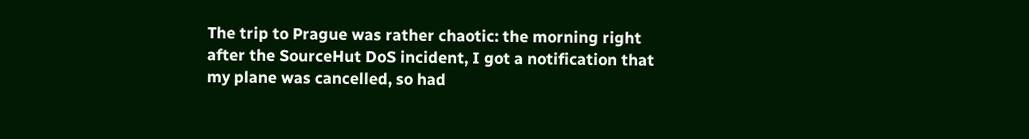The trip to Prague was rather chaotic: the morning right after the SourceHut DoS incident, I got a notification that my plane was cancelled, so had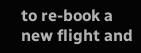to re-book a new flight and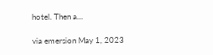hotel. Then a…

via emersion May 1, 2023